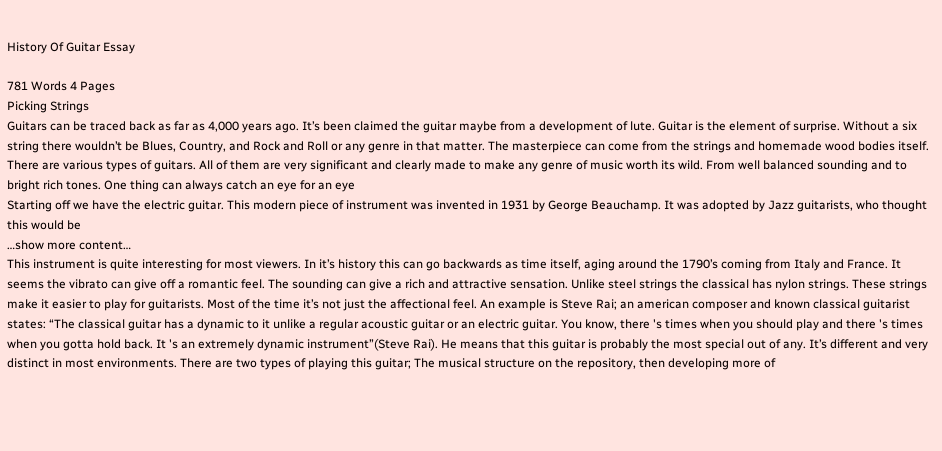History Of Guitar Essay

781 Words 4 Pages
Picking Strings
Guitars can be traced back as far as 4,000 years ago. It’s been claimed the guitar maybe from a development of lute. Guitar is the element of surprise. Without a six string there wouldn’t be Blues, Country, and Rock and Roll or any genre in that matter. The masterpiece can come from the strings and homemade wood bodies itself. There are various types of guitars. All of them are very significant and clearly made to make any genre of music worth its wild. From well balanced sounding and to bright rich tones. One thing can always catch an eye for an eye
Starting off we have the electric guitar. This modern piece of instrument was invented in 1931 by George Beauchamp. It was adopted by Jazz guitarists, who thought this would be
…show more content…
This instrument is quite interesting for most viewers. In it’s history this can go backwards as time itself, aging around the 1790’s coming from Italy and France. It seems the vibrato can give off a romantic feel. The sounding can give a rich and attractive sensation. Unlike steel strings the classical has nylon strings. These strings make it easier to play for guitarists. Most of the time it’s not just the affectional feel. An example is Steve Rai; an american composer and known classical guitarist states: “The classical guitar has a dynamic to it unlike a regular acoustic guitar or an electric guitar. You know, there 's times when you should play and there 's times when you gotta hold back. It 's an extremely dynamic instrument”(Steve Rai). He means that this guitar is probably the most special out of any. It’s different and very distinct in most environments. There are two types of playing this guitar; The musical structure on the repository, then developing more of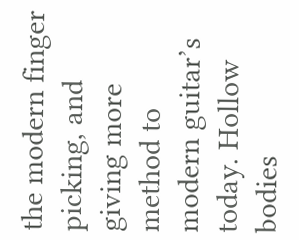the modern finger picking, and giving more method to modern guitar’s today. Hollow bodies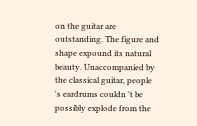on the guitar are outstanding. The figure and shape expound its natural beauty. Unaccompanied by the classical guitar, people 's eardrums couldn 't be possibly explode from the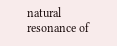natural resonance of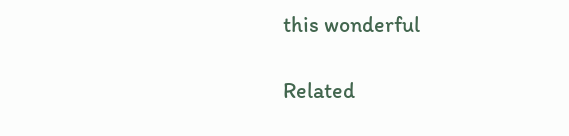this wonderful

Related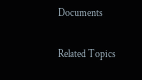Documents

Related Topics